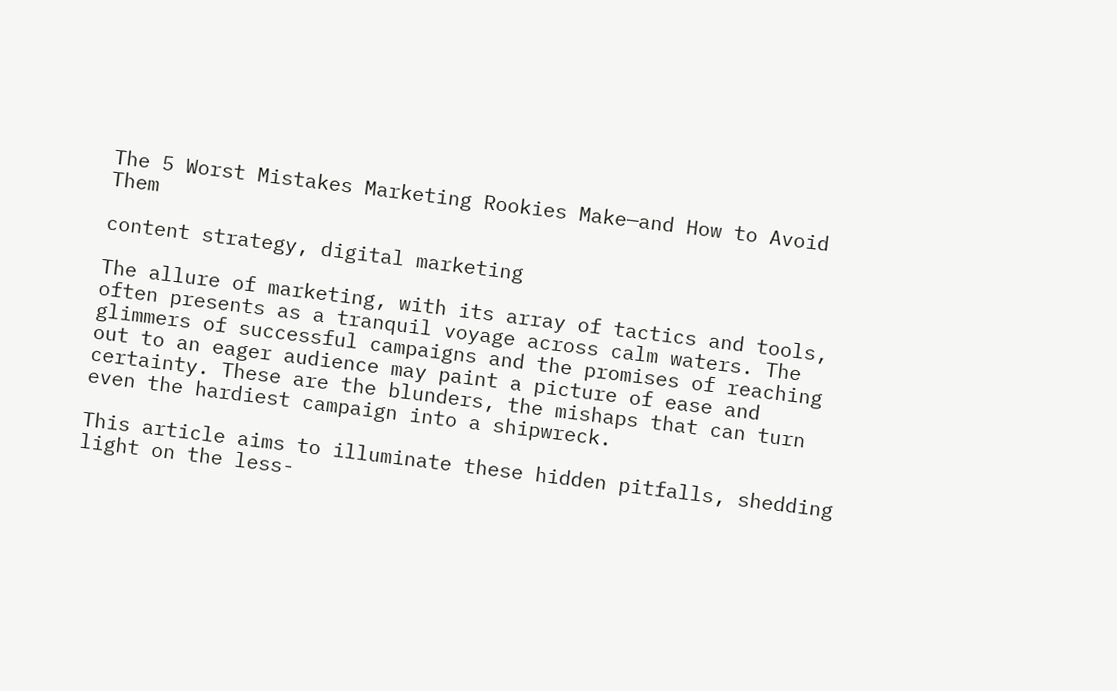The 5 Worst Mistakes Marketing Rookies Make—and How to Avoid Them

content strategy, digital marketing

The allure of marketing, with its array of tactics and tools, often presents as a tranquil voyage across calm waters. The glimmers of successful campaigns and the promises of reaching out to an eager audience may paint a picture of ease and certainty. These are the blunders, the mishaps that can turn even the hardiest campaign into a shipwreck.

This article aims to illuminate these hidden pitfalls, shedding light on the less-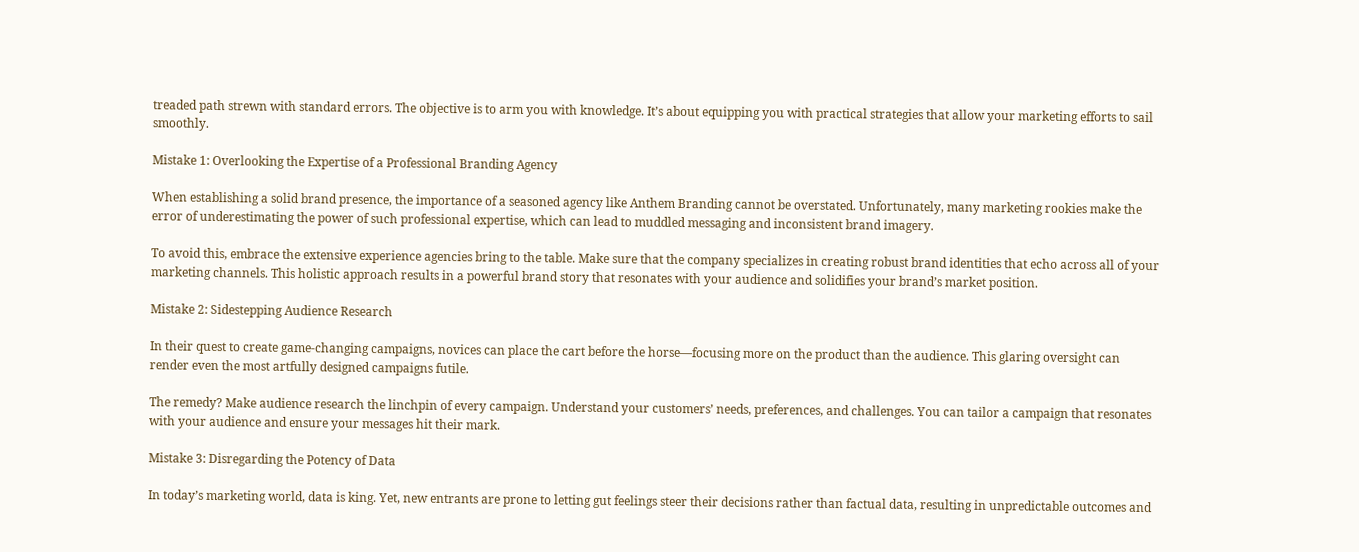treaded path strewn with standard errors. The objective is to arm you with knowledge. It’s about equipping you with practical strategies that allow your marketing efforts to sail smoothly.

Mistake 1: Overlooking the Expertise of a Professional Branding Agency

When establishing a solid brand presence, the importance of a seasoned agency like Anthem Branding cannot be overstated. Unfortunately, many marketing rookies make the error of underestimating the power of such professional expertise, which can lead to muddled messaging and inconsistent brand imagery.

To avoid this, embrace the extensive experience agencies bring to the table. Make sure that the company specializes in creating robust brand identities that echo across all of your marketing channels. This holistic approach results in a powerful brand story that resonates with your audience and solidifies your brand’s market position.

Mistake 2: Sidestepping Audience Research

In their quest to create game-changing campaigns, novices can place the cart before the horse—focusing more on the product than the audience. This glaring oversight can render even the most artfully designed campaigns futile.

The remedy? Make audience research the linchpin of every campaign. Understand your customers’ needs, preferences, and challenges. You can tailor a campaign that resonates with your audience and ensure your messages hit their mark.

Mistake 3: Disregarding the Potency of Data

In today’s marketing world, data is king. Yet, new entrants are prone to letting gut feelings steer their decisions rather than factual data, resulting in unpredictable outcomes and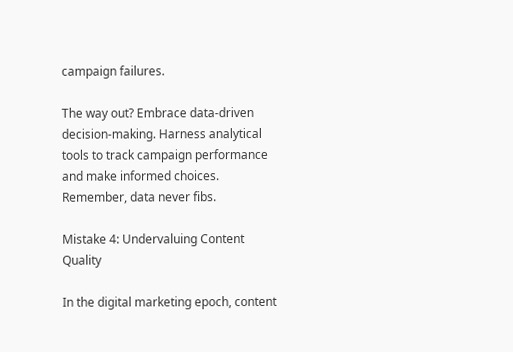campaign failures.

The way out? Embrace data-driven decision-making. Harness analytical tools to track campaign performance and make informed choices. Remember, data never fibs.

Mistake 4: Undervaluing Content Quality

In the digital marketing epoch, content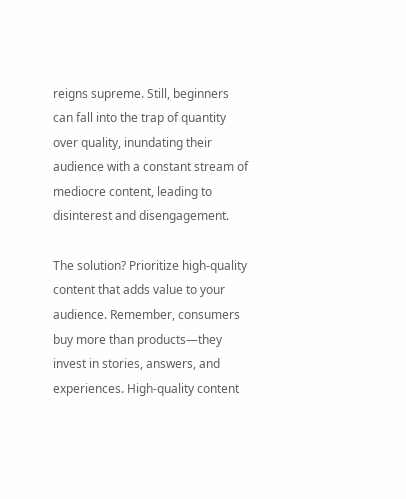reigns supreme. Still, beginners can fall into the trap of quantity over quality, inundating their audience with a constant stream of mediocre content, leading to disinterest and disengagement.

The solution? Prioritize high-quality content that adds value to your audience. Remember, consumers buy more than products—they invest in stories, answers, and experiences. High-quality content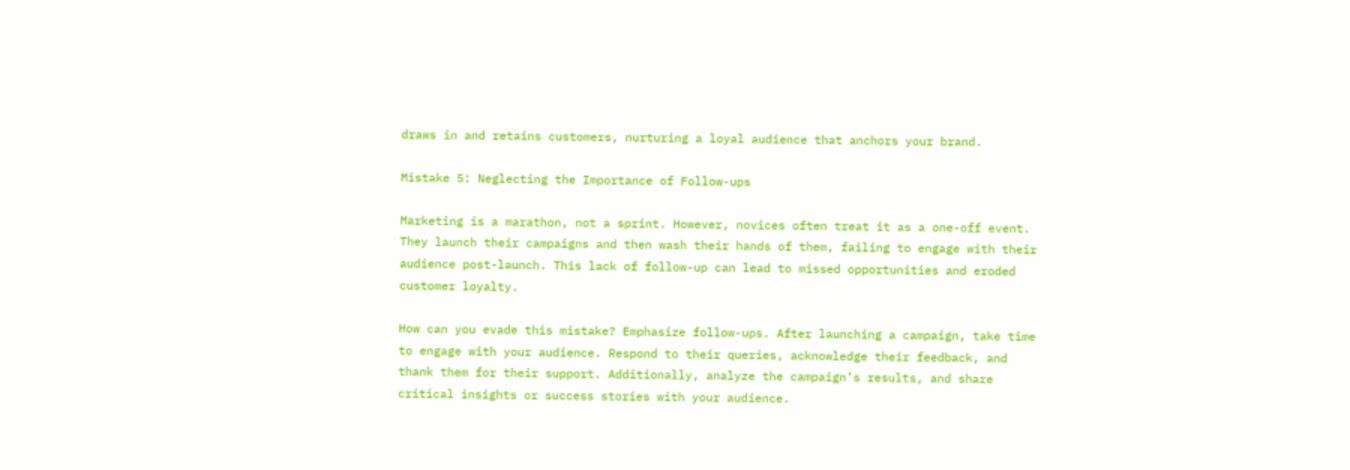draws in and retains customers, nurturing a loyal audience that anchors your brand.

Mistake 5: Neglecting the Importance of Follow-ups

Marketing is a marathon, not a sprint. However, novices often treat it as a one-off event. They launch their campaigns and then wash their hands of them, failing to engage with their audience post-launch. This lack of follow-up can lead to missed opportunities and eroded customer loyalty.

How can you evade this mistake? Emphasize follow-ups. After launching a campaign, take time to engage with your audience. Respond to their queries, acknowledge their feedback, and thank them for their support. Additionally, analyze the campaign’s results, and share critical insights or success stories with your audience.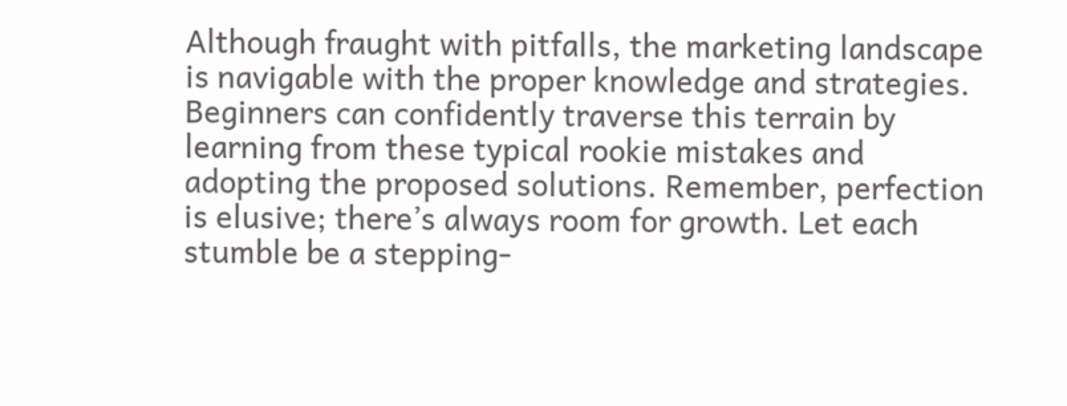Although fraught with pitfalls, the marketing landscape is navigable with the proper knowledge and strategies. Beginners can confidently traverse this terrain by learning from these typical rookie mistakes and adopting the proposed solutions. Remember, perfection is elusive; there’s always room for growth. Let each stumble be a stepping-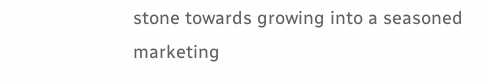stone towards growing into a seasoned marketing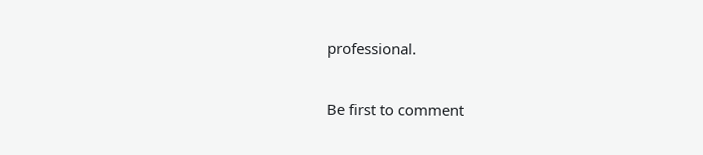professional.

Be first to comment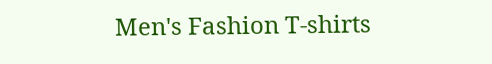Men's Fashion T-shirts